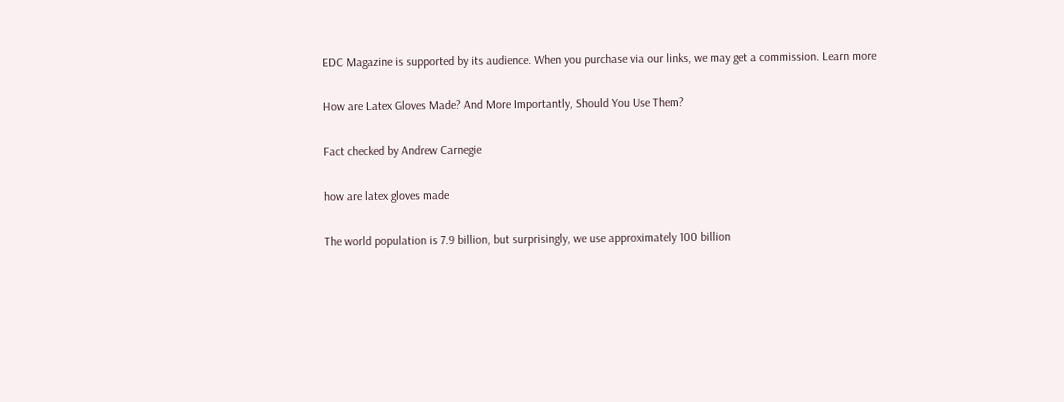EDC Magazine is supported by its audience. When you purchase via our links, we may get a commission. Learn more

How are Latex Gloves Made? And More Importantly, Should You Use Them?

Fact checked by Andrew Carnegie

how are latex gloves made

The world population is 7.9 billion, but surprisingly, we use approximately 100 billion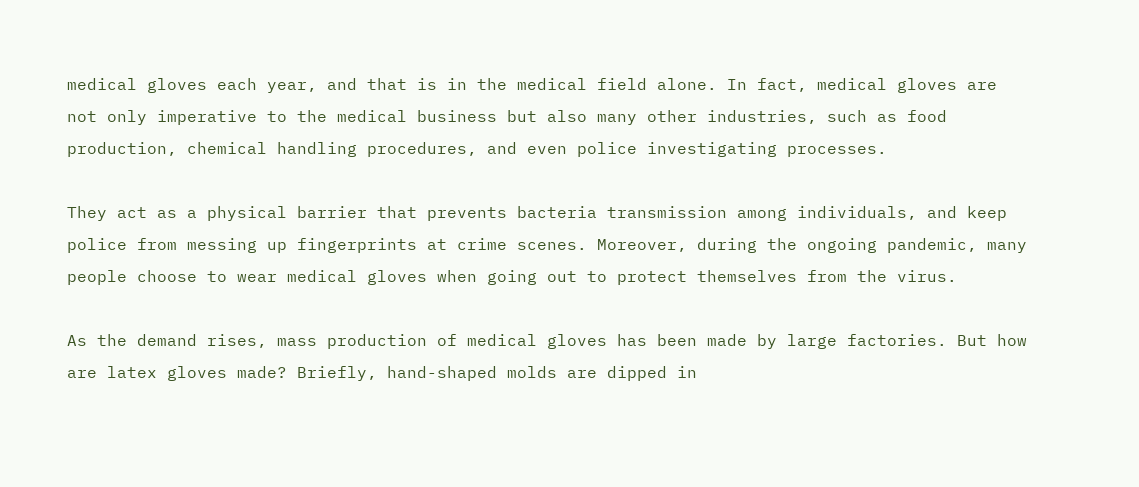medical gloves each year, and that is in the medical field alone. In fact, medical gloves are not only imperative to the medical business but also many other industries, such as food production, chemical handling procedures, and even police investigating processes.

They act as a physical barrier that prevents bacteria transmission among individuals, and keep police from messing up fingerprints at crime scenes. Moreover, during the ongoing pandemic, many people choose to wear medical gloves when going out to protect themselves from the virus.

As the demand rises, mass production of medical gloves has been made by large factories. But how are latex gloves made? Briefly, hand-shaped molds are dipped in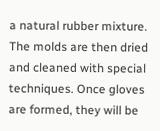a natural rubber mixture. The molds are then dried and cleaned with special techniques. Once gloves are formed, they will be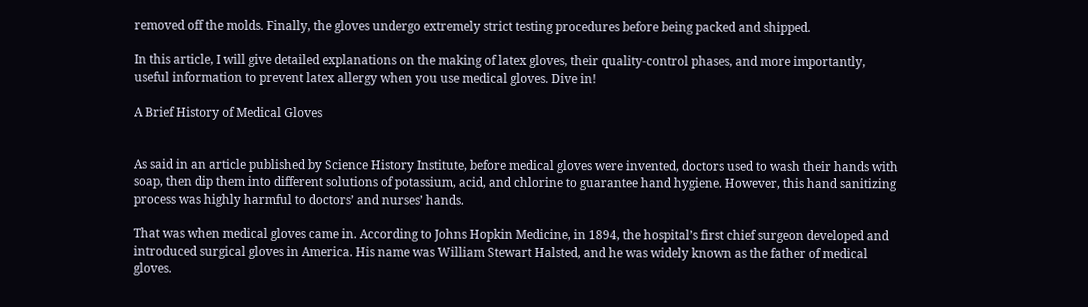removed off the molds. Finally, the gloves undergo extremely strict testing procedures before being packed and shipped.

In this article, I will give detailed explanations on the making of latex gloves, their quality-control phases, and more importantly, useful information to prevent latex allergy when you use medical gloves. Dive in!

A Brief History of Medical Gloves


As said in an article published by Science History Institute, before medical gloves were invented, doctors used to wash their hands with soap, then dip them into different solutions of potassium, acid, and chlorine to guarantee hand hygiene. However, this hand sanitizing process was highly harmful to doctors’ and nurses’ hands.

That was when medical gloves came in. According to Johns Hopkin Medicine, in 1894, the hospital’s first chief surgeon developed and introduced surgical gloves in America. His name was William Stewart Halsted, and he was widely known as the father of medical gloves.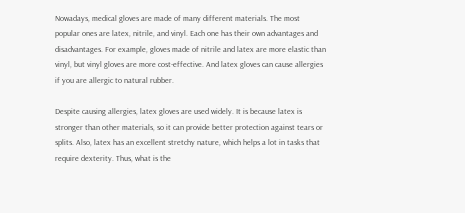Nowadays, medical gloves are made of many different materials. The most popular ones are latex, nitrile, and vinyl. Each one has their own advantages and disadvantages. For example, gloves made of nitrile and latex are more elastic than vinyl, but vinyl gloves are more cost-effective. And latex gloves can cause allergies if you are allergic to natural rubber.

Despite causing allergies, latex gloves are used widely. It is because latex is stronger than other materials, so it can provide better protection against tears or splits. Also, latex has an excellent stretchy nature, which helps a lot in tasks that require dexterity. Thus, what is the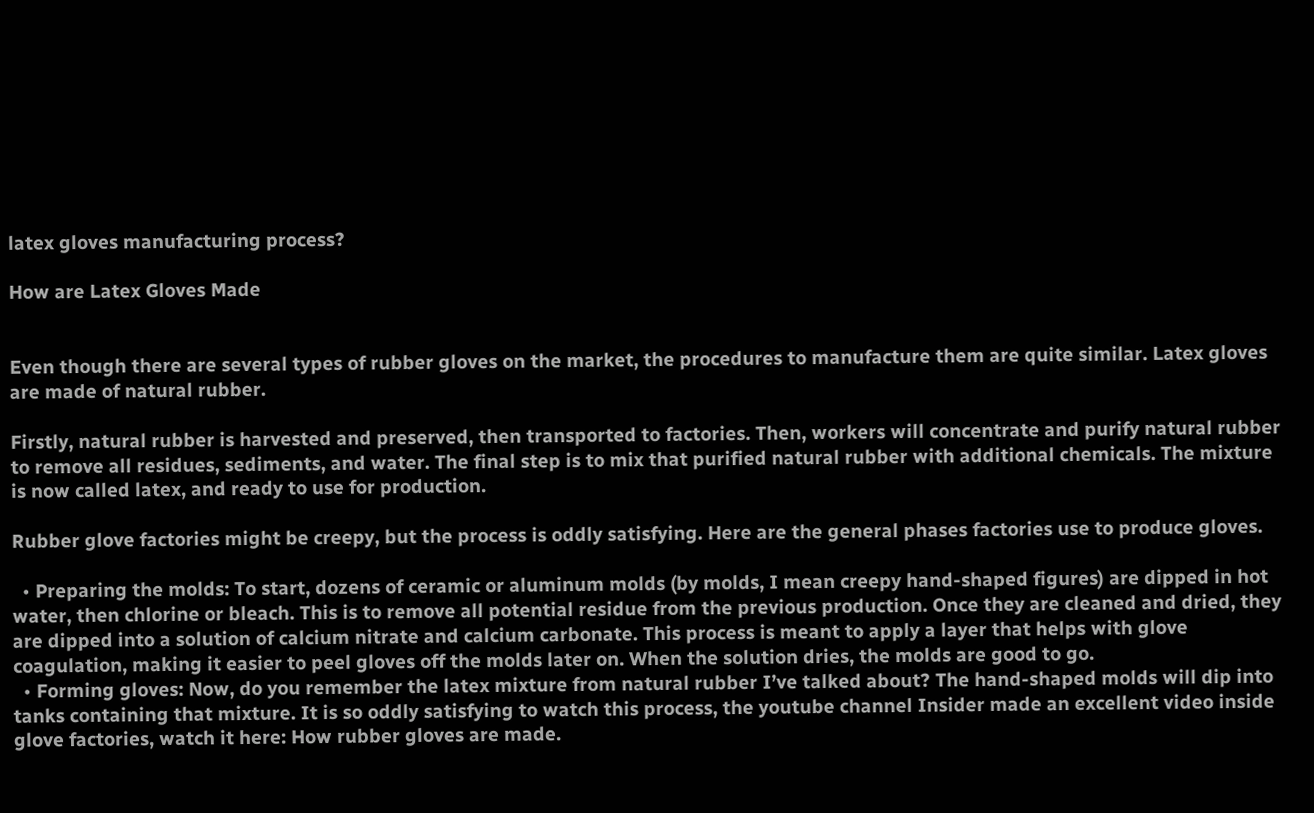latex gloves manufacturing process?

How are Latex Gloves Made


Even though there are several types of rubber gloves on the market, the procedures to manufacture them are quite similar. Latex gloves are made of natural rubber.

Firstly, natural rubber is harvested and preserved, then transported to factories. Then, workers will concentrate and purify natural rubber to remove all residues, sediments, and water. The final step is to mix that purified natural rubber with additional chemicals. The mixture is now called latex, and ready to use for production.

Rubber glove factories might be creepy, but the process is oddly satisfying. Here are the general phases factories use to produce gloves.

  • Preparing the molds: To start, dozens of ceramic or aluminum molds (by molds, I mean creepy hand-shaped figures) are dipped in hot water, then chlorine or bleach. This is to remove all potential residue from the previous production. Once they are cleaned and dried, they are dipped into a solution of calcium nitrate and calcium carbonate. This process is meant to apply a layer that helps with glove coagulation, making it easier to peel gloves off the molds later on. When the solution dries, the molds are good to go.
  • Forming gloves: Now, do you remember the latex mixture from natural rubber I’ve talked about? The hand-shaped molds will dip into tanks containing that mixture. It is so oddly satisfying to watch this process, the youtube channel Insider made an excellent video inside glove factories, watch it here: How rubber gloves are made.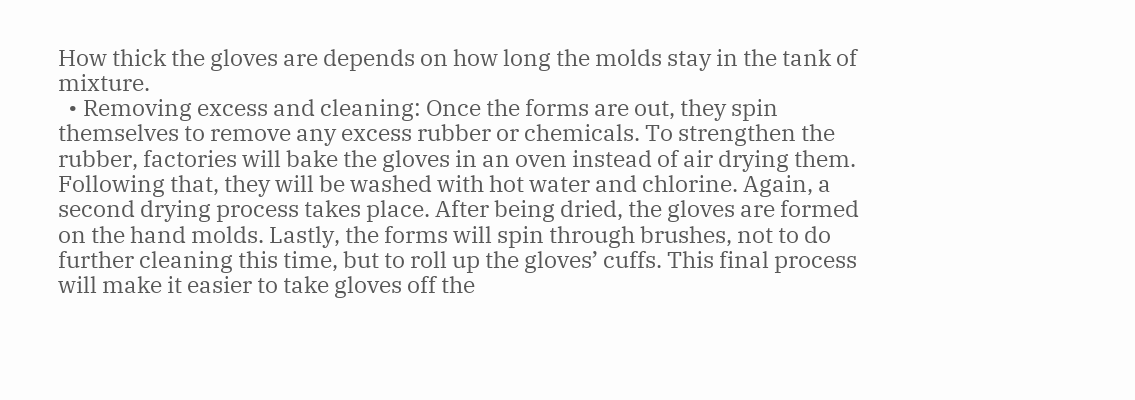How thick the gloves are depends on how long the molds stay in the tank of mixture.
  • Removing excess and cleaning: Once the forms are out, they spin themselves to remove any excess rubber or chemicals. To strengthen the rubber, factories will bake the gloves in an oven instead of air drying them. Following that, they will be washed with hot water and chlorine. Again, a second drying process takes place. After being dried, the gloves are formed on the hand molds. Lastly, the forms will spin through brushes, not to do further cleaning this time, but to roll up the gloves’ cuffs. This final process will make it easier to take gloves off the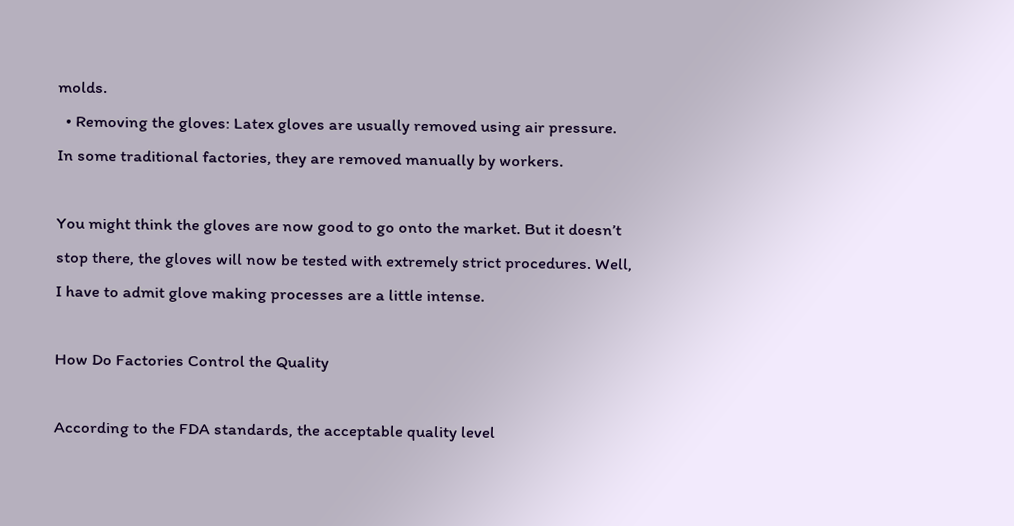molds.
  • Removing the gloves: Latex gloves are usually removed using air pressure. In some traditional factories, they are removed manually by workers.

You might think the gloves are now good to go onto the market. But it doesn’t stop there, the gloves will now be tested with extremely strict procedures. Well, I have to admit glove making processes are a little intense.

How Do Factories Control the Quality

According to the FDA standards, the acceptable quality level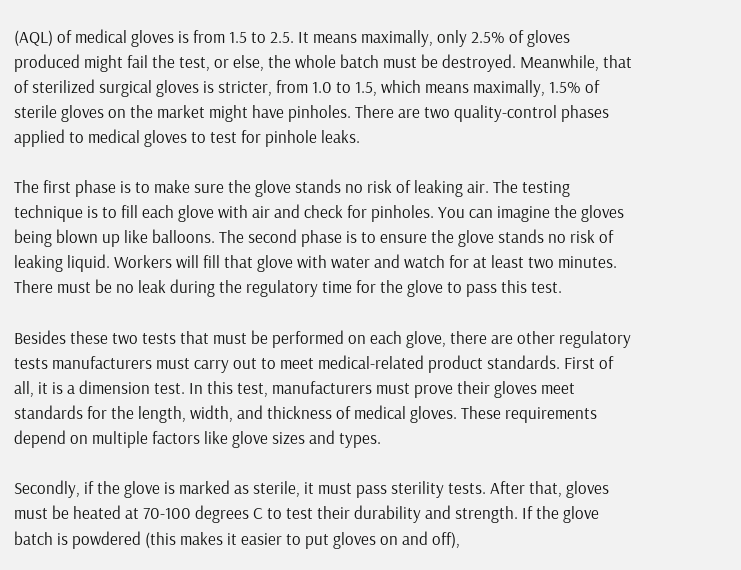(AQL) of medical gloves is from 1.5 to 2.5. It means maximally, only 2.5% of gloves produced might fail the test, or else, the whole batch must be destroyed. Meanwhile, that of sterilized surgical gloves is stricter, from 1.0 to 1.5, which means maximally, 1.5% of sterile gloves on the market might have pinholes. There are two quality-control phases applied to medical gloves to test for pinhole leaks.

The first phase is to make sure the glove stands no risk of leaking air. The testing technique is to fill each glove with air and check for pinholes. You can imagine the gloves being blown up like balloons. The second phase is to ensure the glove stands no risk of leaking liquid. Workers will fill that glove with water and watch for at least two minutes. There must be no leak during the regulatory time for the glove to pass this test.

Besides these two tests that must be performed on each glove, there are other regulatory tests manufacturers must carry out to meet medical-related product standards. First of all, it is a dimension test. In this test, manufacturers must prove their gloves meet standards for the length, width, and thickness of medical gloves. These requirements depend on multiple factors like glove sizes and types.

Secondly, if the glove is marked as sterile, it must pass sterility tests. After that, gloves must be heated at 70-100 degrees C to test their durability and strength. If the glove batch is powdered (this makes it easier to put gloves on and off),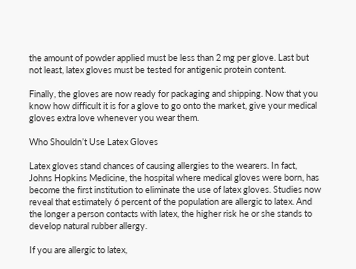the amount of powder applied must be less than 2 mg per glove. Last but not least, latex gloves must be tested for antigenic protein content.

Finally, the gloves are now ready for packaging and shipping. Now that you know how difficult it is for a glove to go onto the market, give your medical gloves extra love whenever you wear them.

Who Shouldn’t Use Latex Gloves

Latex gloves stand chances of causing allergies to the wearers. In fact, Johns Hopkins Medicine, the hospital where medical gloves were born, has become the first institution to eliminate the use of latex gloves. Studies now reveal that estimately 6 percent of the population are allergic to latex. And the longer a person contacts with latex, the higher risk he or she stands to develop natural rubber allergy.

If you are allergic to latex,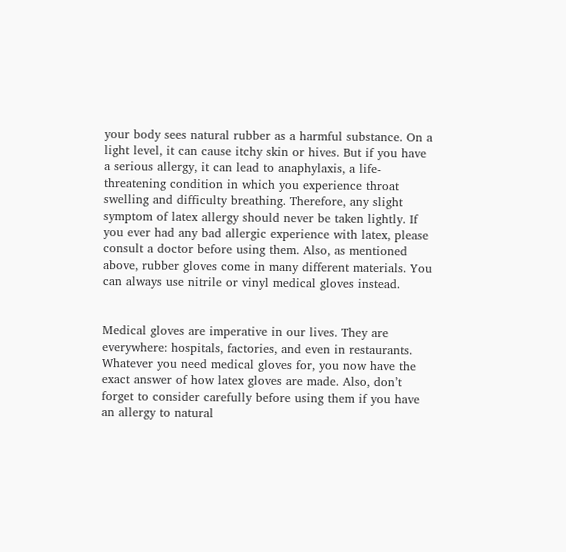your body sees natural rubber as a harmful substance. On a light level, it can cause itchy skin or hives. But if you have a serious allergy, it can lead to anaphylaxis, a life-threatening condition in which you experience throat swelling and difficulty breathing. Therefore, any slight symptom of latex allergy should never be taken lightly. If you ever had any bad allergic experience with latex, please consult a doctor before using them. Also, as mentioned above, rubber gloves come in many different materials. You can always use nitrile or vinyl medical gloves instead.


Medical gloves are imperative in our lives. They are everywhere: hospitals, factories, and even in restaurants. Whatever you need medical gloves for, you now have the exact answer of how latex gloves are made. Also, don’t forget to consider carefully before using them if you have an allergy to natural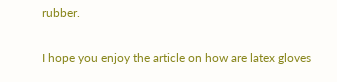rubber.

I hope you enjoy the article on how are latex gloves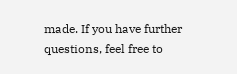made. If you have further questions, feel free to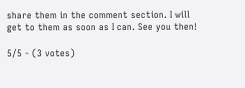share them in the comment section. I will get to them as soon as I can. See you then!

5/5 - (3 votes)